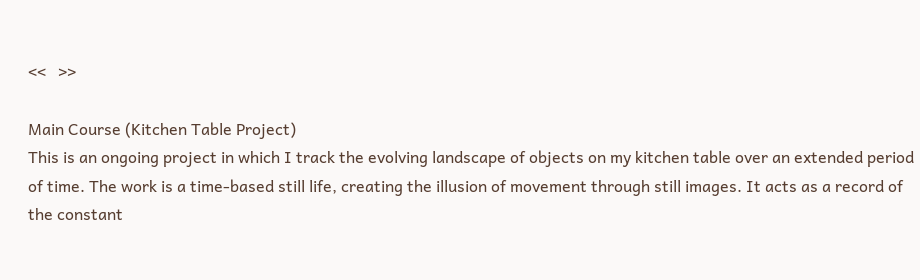<<   >>

Main Course (Kitchen Table Project)
This is an ongoing project in which I track the evolving landscape of objects on my kitchen table over an extended period of time. The work is a time-based still life, creating the illusion of movement through still images. It acts as a record of the constant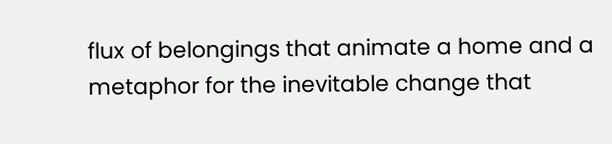flux of belongings that animate a home and a metaphor for the inevitable change that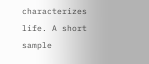characterizes life. A short sample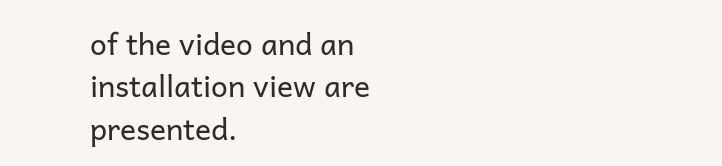of the video and an installation view are presented.